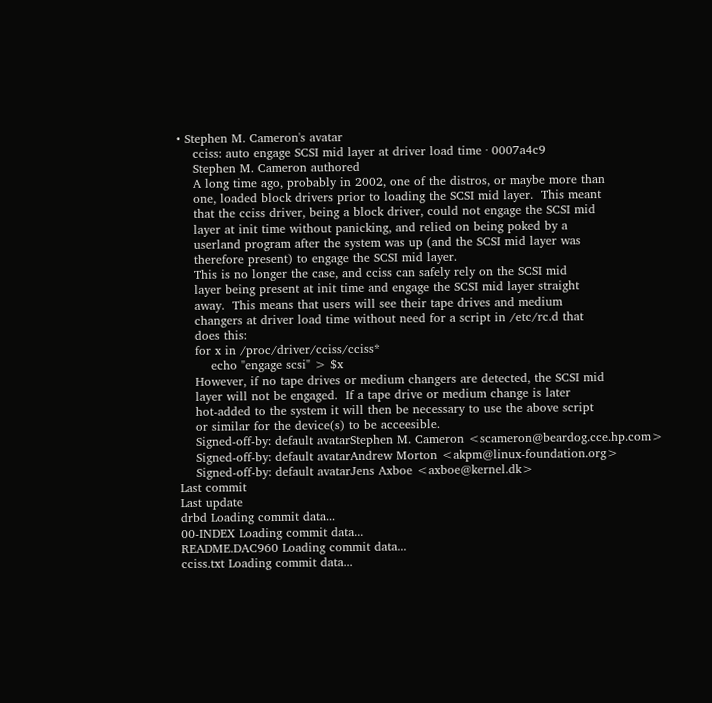• Stephen M. Cameron's avatar
    cciss: auto engage SCSI mid layer at driver load time · 0007a4c9
    Stephen M. Cameron authored
    A long time ago, probably in 2002, one of the distros, or maybe more than
    one, loaded block drivers prior to loading the SCSI mid layer.  This meant
    that the cciss driver, being a block driver, could not engage the SCSI mid
    layer at init time without panicking, and relied on being poked by a
    userland program after the system was up (and the SCSI mid layer was
    therefore present) to engage the SCSI mid layer.
    This is no longer the case, and cciss can safely rely on the SCSI mid
    layer being present at init time and engage the SCSI mid layer straight
    away.  This means that users will see their tape drives and medium
    changers at driver load time without need for a script in /etc/rc.d that
    does this:
    for x in /proc/driver/cciss/cciss*
        echo "engage scsi" > $x
    However, if no tape drives or medium changers are detected, the SCSI mid
    layer will not be engaged.  If a tape drive or medium change is later
    hot-added to the system it will then be necessary to use the above script
    or similar for the device(s) to be acceesible.
    Signed-off-by: default avatarStephen M. Cameron <scameron@beardog.cce.hp.com>
    Signed-off-by: default avatarAndrew Morton <akpm@linux-foundation.org>
    Signed-off-by: default avatarJens Axboe <axboe@kernel.dk>
Last commit
Last update
drbd Loading commit data...
00-INDEX Loading commit data...
README.DAC960 Loading commit data...
cciss.txt Loading commit data...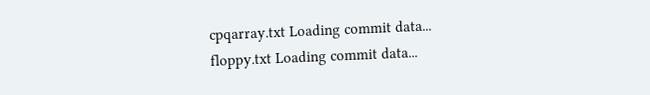cpqarray.txt Loading commit data...
floppy.txt Loading commit data...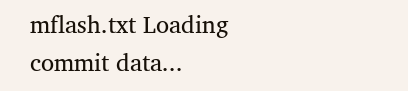mflash.txt Loading commit data...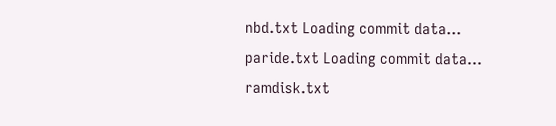nbd.txt Loading commit data...
paride.txt Loading commit data...
ramdisk.txt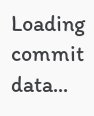Loading commit data...